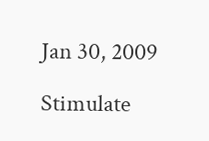Jan 30, 2009

Stimulate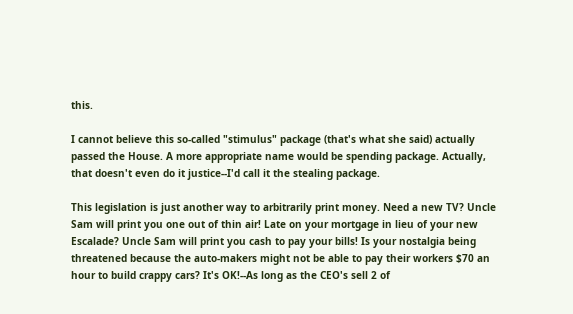this.

I cannot believe this so-called "stimulus" package (that's what she said) actually passed the House. A more appropriate name would be spending package. Actually, that doesn't even do it justice--I'd call it the stealing package.

This legislation is just another way to arbitrarily print money. Need a new TV? Uncle Sam will print you one out of thin air! Late on your mortgage in lieu of your new Escalade? Uncle Sam will print you cash to pay your bills! Is your nostalgia being threatened because the auto-makers might not be able to pay their workers $70 an hour to build crappy cars? It's OK!--As long as the CEO's sell 2 of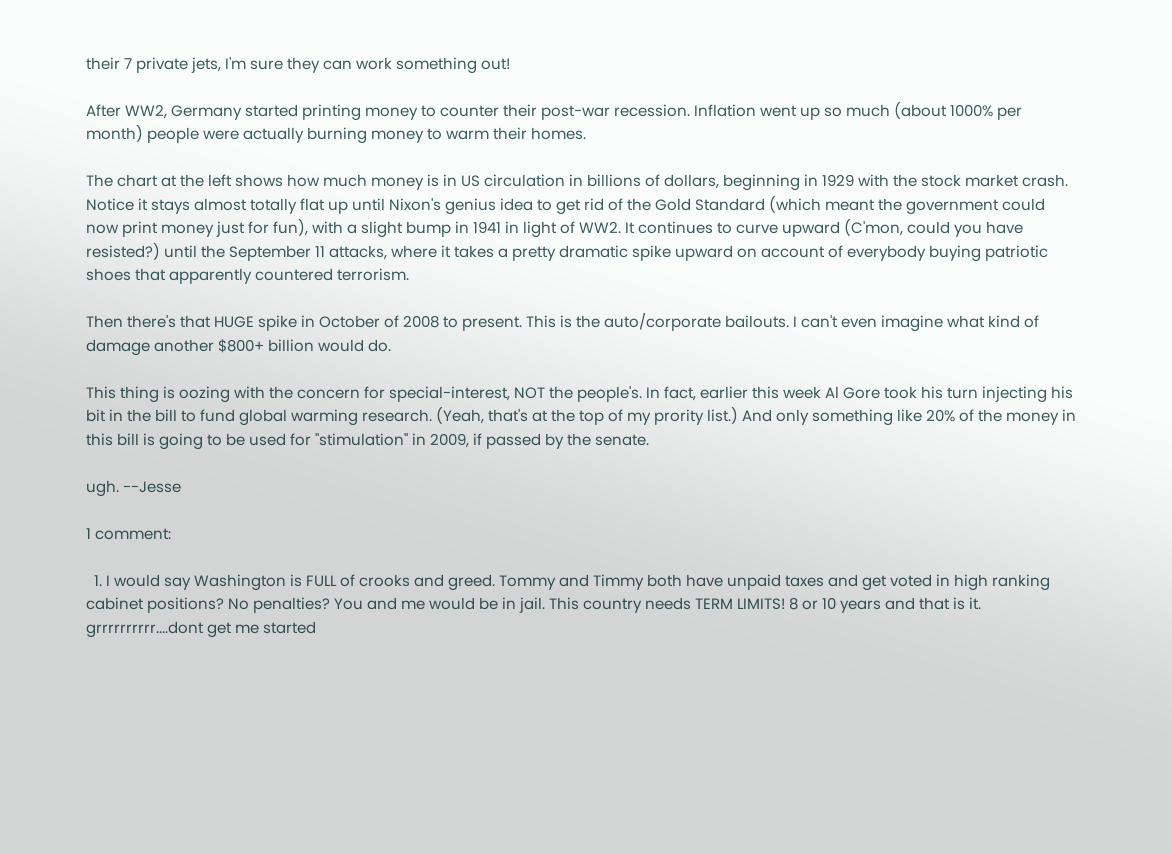their 7 private jets, I'm sure they can work something out!

After WW2, Germany started printing money to counter their post-war recession. Inflation went up so much (about 1000% per month) people were actually burning money to warm their homes.

The chart at the left shows how much money is in US circulation in billions of dollars, beginning in 1929 with the stock market crash. Notice it stays almost totally flat up until Nixon's genius idea to get rid of the Gold Standard (which meant the government could now print money just for fun), with a slight bump in 1941 in light of WW2. It continues to curve upward (C'mon, could you have resisted?) until the September 11 attacks, where it takes a pretty dramatic spike upward on account of everybody buying patriotic shoes that apparently countered terrorism.

Then there's that HUGE spike in October of 2008 to present. This is the auto/corporate bailouts. I can't even imagine what kind of damage another $800+ billion would do.

This thing is oozing with the concern for special-interest, NOT the people's. In fact, earlier this week Al Gore took his turn injecting his bit in the bill to fund global warming research. (Yeah, that's at the top of my prority list.) And only something like 20% of the money in this bill is going to be used for "stimulation" in 2009, if passed by the senate.

ugh. --Jesse

1 comment:

  1. I would say Washington is FULL of crooks and greed. Tommy and Timmy both have unpaid taxes and get voted in high ranking cabinet positions? No penalties? You and me would be in jail. This country needs TERM LIMITS! 8 or 10 years and that is it. grrrrrrrrrr....dont get me started